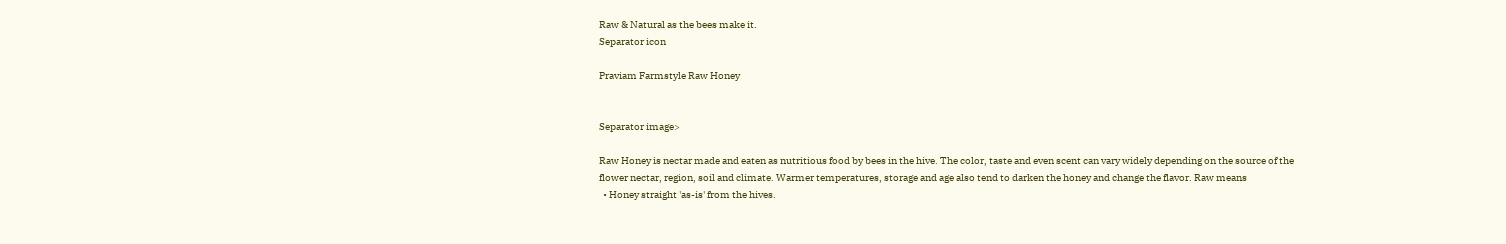Raw & Natural as the bees make it.
Separator icon

Praviam Farmstyle Raw Honey


Separator image>

Raw Honey is nectar made and eaten as nutritious food by bees in the hive. The color, taste and even scent can vary widely depending on the source of the flower nectar, region, soil and climate. Warmer temperatures, storage and age also tend to darken the honey and change the flavor. Raw means
  • Honey straight 'as-is' from the hives.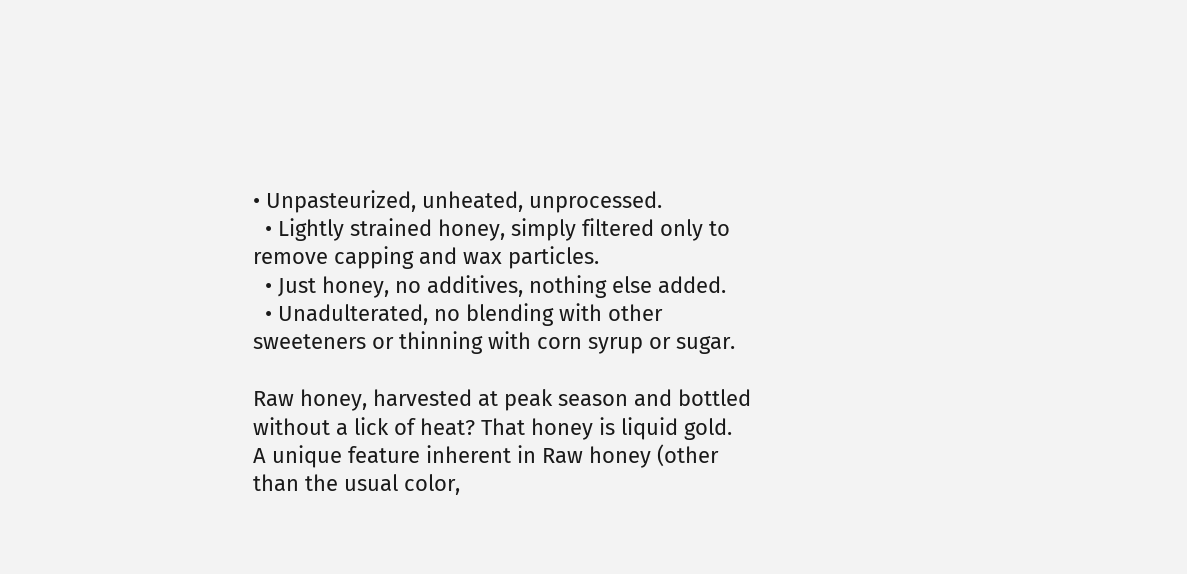• Unpasteurized, unheated, unprocessed.
  • Lightly strained honey, simply filtered only to remove capping and wax particles.
  • Just honey, no additives, nothing else added.
  • Unadulterated, no blending with other sweeteners or thinning with corn syrup or sugar.

Raw honey, harvested at peak season and bottled without a lick of heat? That honey is liquid gold.
A unique feature inherent in Raw honey (other than the usual color,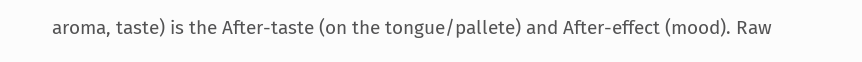aroma, taste) is the After-taste (on the tongue/pallete) and After-effect (mood). Raw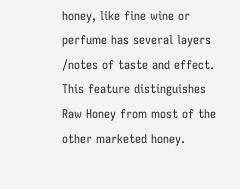honey, like fine wine or perfume has several layers /notes of taste and effect. This feature distinguishes Raw Honey from most of the other marketed honey.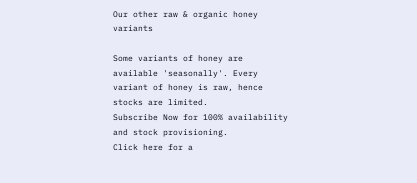Our other raw & organic honey variants

Some variants of honey are available 'seasonally'. Every variant of honey is raw, hence stocks are limited.
Subscribe Now for 100% availability and stock provisioning.
Click here for a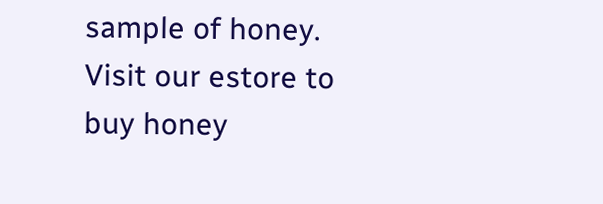sample of honey. Visit our estore to buy honey